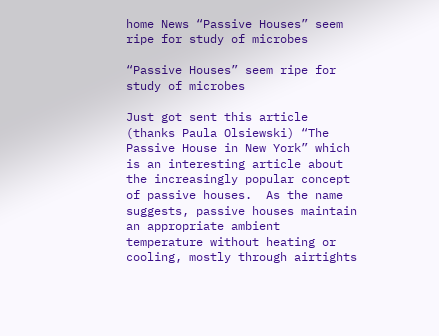home News “Passive Houses” seem ripe for study of microbes

“Passive Houses” seem ripe for study of microbes

Just got sent this article (thanks Paula Olsiewski) “The Passive House in New York” which is an interesting article about the increasingly popular concept of passive houses.  As the name suggests, passive houses maintain an appropriate ambient temperature without heating or cooling, mostly through airtights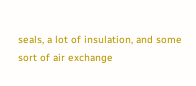seals, a lot of insulation, and some sort of air exchange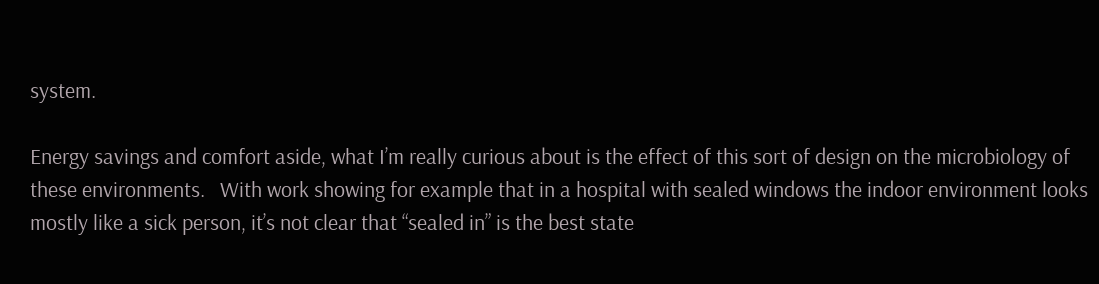system.

Energy savings and comfort aside, what I’m really curious about is the effect of this sort of design on the microbiology of these environments.   With work showing for example that in a hospital with sealed windows the indoor environment looks mostly like a sick person, it’s not clear that “sealed in” is the best state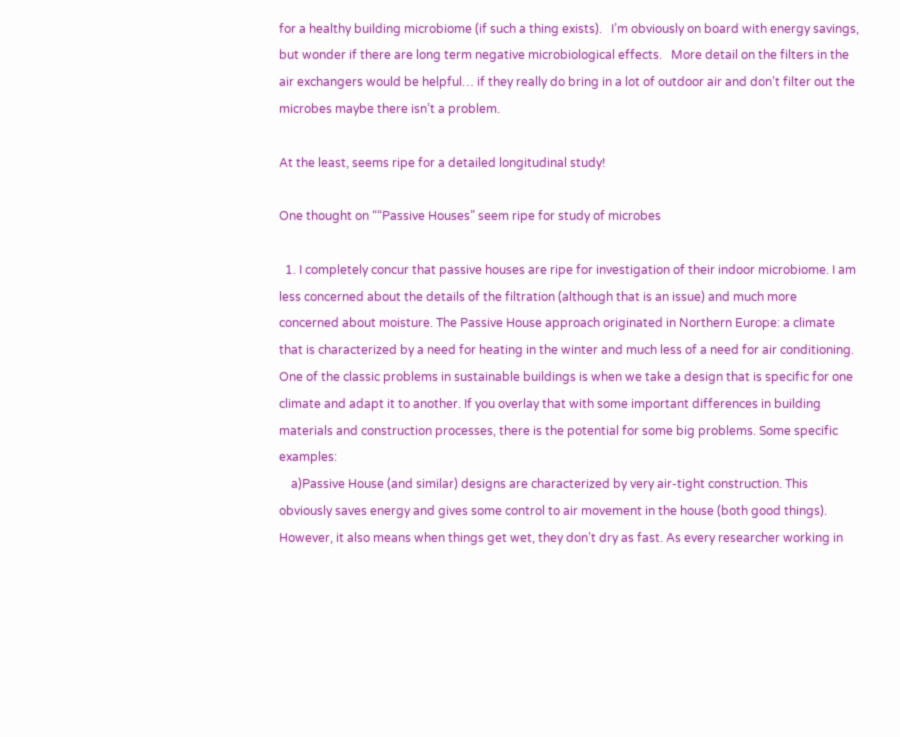for a healthy building microbiome (if such a thing exists).   I’m obviously on board with energy savings, but wonder if there are long term negative microbiological effects.   More detail on the filters in the air exchangers would be helpful… if they really do bring in a lot of outdoor air and don’t filter out the microbes maybe there isn’t a problem.

At the least, seems ripe for a detailed longitudinal study!

One thought on ““Passive Houses” seem ripe for study of microbes

  1. I completely concur that passive houses are ripe for investigation of their indoor microbiome. I am less concerned about the details of the filtration (although that is an issue) and much more concerned about moisture. The Passive House approach originated in Northern Europe: a climate that is characterized by a need for heating in the winter and much less of a need for air conditioning. One of the classic problems in sustainable buildings is when we take a design that is specific for one climate and adapt it to another. If you overlay that with some important differences in building materials and construction processes, there is the potential for some big problems. Some specific examples:
    a)Passive House (and similar) designs are characterized by very air-tight construction. This obviously saves energy and gives some control to air movement in the house (both good things). However, it also means when things get wet, they don’t dry as fast. As every researcher working in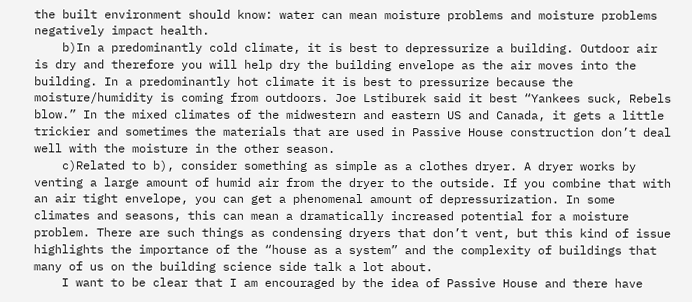the built environment should know: water can mean moisture problems and moisture problems negatively impact health.
    b)In a predominantly cold climate, it is best to depressurize a building. Outdoor air is dry and therefore you will help dry the building envelope as the air moves into the building. In a predominantly hot climate it is best to pressurize because the moisture/humidity is coming from outdoors. Joe Lstiburek said it best “Yankees suck, Rebels blow.” In the mixed climates of the midwestern and eastern US and Canada, it gets a little trickier and sometimes the materials that are used in Passive House construction don’t deal well with the moisture in the other season.
    c)Related to b), consider something as simple as a clothes dryer. A dryer works by venting a large amount of humid air from the dryer to the outside. If you combine that with an air tight envelope, you can get a phenomenal amount of depressurization. In some climates and seasons, this can mean a dramatically increased potential for a moisture problem. There are such things as condensing dryers that don’t vent, but this kind of issue highlights the importance of the “house as a system” and the complexity of buildings that many of us on the building science side talk a lot about.
    I want to be clear that I am encouraged by the idea of Passive House and there have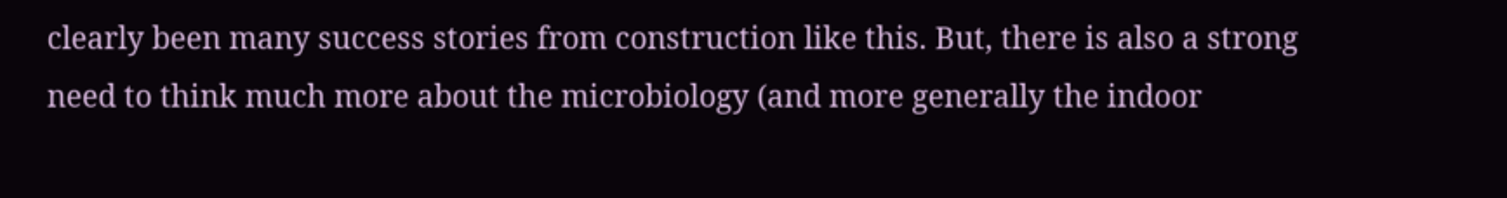clearly been many success stories from construction like this. But, there is also a strong need to think much more about the microbiology (and more generally the indoor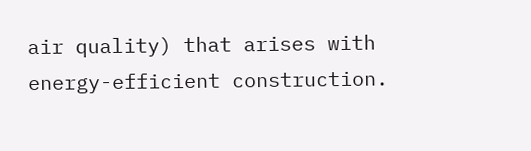air quality) that arises with energy-efficient construction.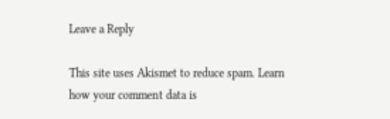Leave a Reply

This site uses Akismet to reduce spam. Learn how your comment data is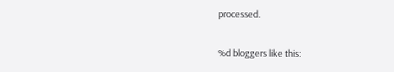processed.

%d bloggers like this: